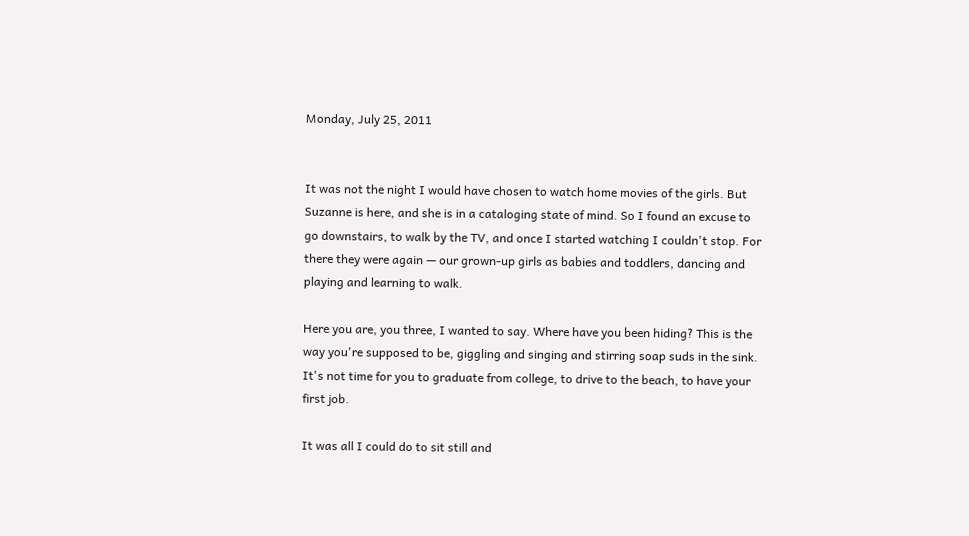Monday, July 25, 2011


It was not the night I would have chosen to watch home movies of the girls. But Suzanne is here, and she is in a cataloging state of mind. So I found an excuse to go downstairs, to walk by the TV, and once I started watching I couldn't stop. For there they were again — our grown-up girls as babies and toddlers, dancing and playing and learning to walk.

Here you are, you three, I wanted to say. Where have you been hiding? This is the way you're supposed to be, giggling and singing and stirring soap suds in the sink. It's not time for you to graduate from college, to drive to the beach, to have your first job.

It was all I could do to sit still and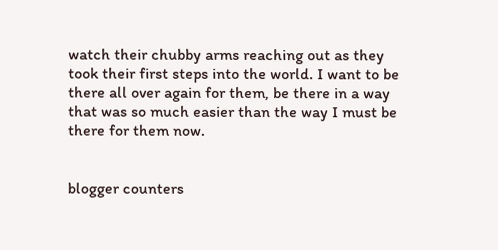watch their chubby arms reaching out as they took their first steps into the world. I want to be there all over again for them, be there in a way that was so much easier than the way I must be there for them now.


blogger counters